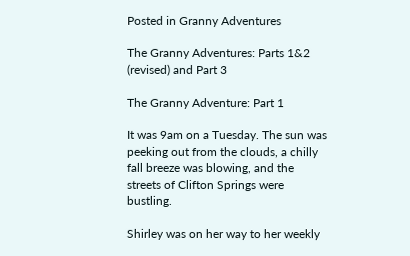Posted in Granny Adventures

The Granny Adventures: Parts 1&2 (revised) and Part 3

The Granny Adventure: Part 1

It was 9am on a Tuesday. The sun was peeking out from the clouds, a chilly fall breeze was blowing, and the streets of Clifton Springs were bustling.

Shirley was on her way to her weekly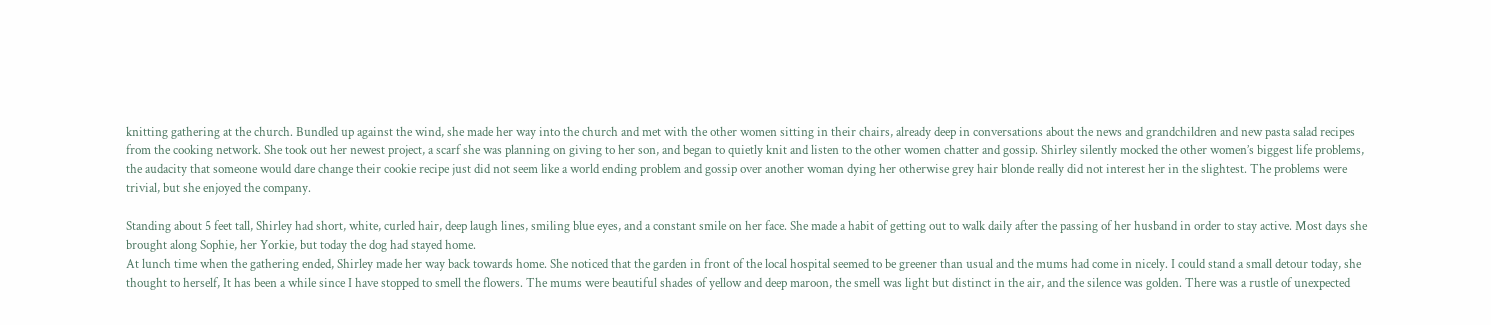knitting gathering at the church. Bundled up against the wind, she made her way into the church and met with the other women sitting in their chairs, already deep in conversations about the news and grandchildren and new pasta salad recipes from the cooking network. She took out her newest project, a scarf she was planning on giving to her son, and began to quietly knit and listen to the other women chatter and gossip. Shirley silently mocked the other women’s biggest life problems, the audacity that someone would dare change their cookie recipe just did not seem like a world ending problem and gossip over another woman dying her otherwise grey hair blonde really did not interest her in the slightest. The problems were trivial, but she enjoyed the company.

Standing about 5 feet tall, Shirley had short, white, curled hair, deep laugh lines, smiling blue eyes, and a constant smile on her face. She made a habit of getting out to walk daily after the passing of her husband in order to stay active. Most days she brought along Sophie, her Yorkie, but today the dog had stayed home.
At lunch time when the gathering ended, Shirley made her way back towards home. She noticed that the garden in front of the local hospital seemed to be greener than usual and the mums had come in nicely. I could stand a small detour today, she thought to herself, It has been a while since I have stopped to smell the flowers. The mums were beautiful shades of yellow and deep maroon, the smell was light but distinct in the air, and the silence was golden. There was a rustle of unexpected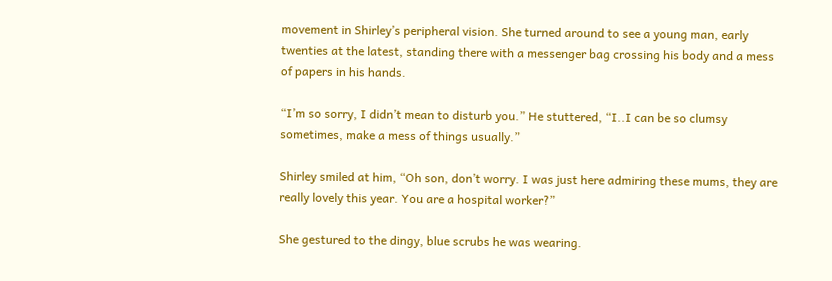movement in Shirley’s peripheral vision. She turned around to see a young man, early twenties at the latest, standing there with a messenger bag crossing his body and a mess of papers in his hands.

“I’m so sorry, I didn’t mean to disturb you.” He stuttered, “I..I can be so clumsy sometimes, make a mess of things usually.”

Shirley smiled at him, “Oh son, don’t worry. I was just here admiring these mums, they are really lovely this year. You are a hospital worker?”

She gestured to the dingy, blue scrubs he was wearing.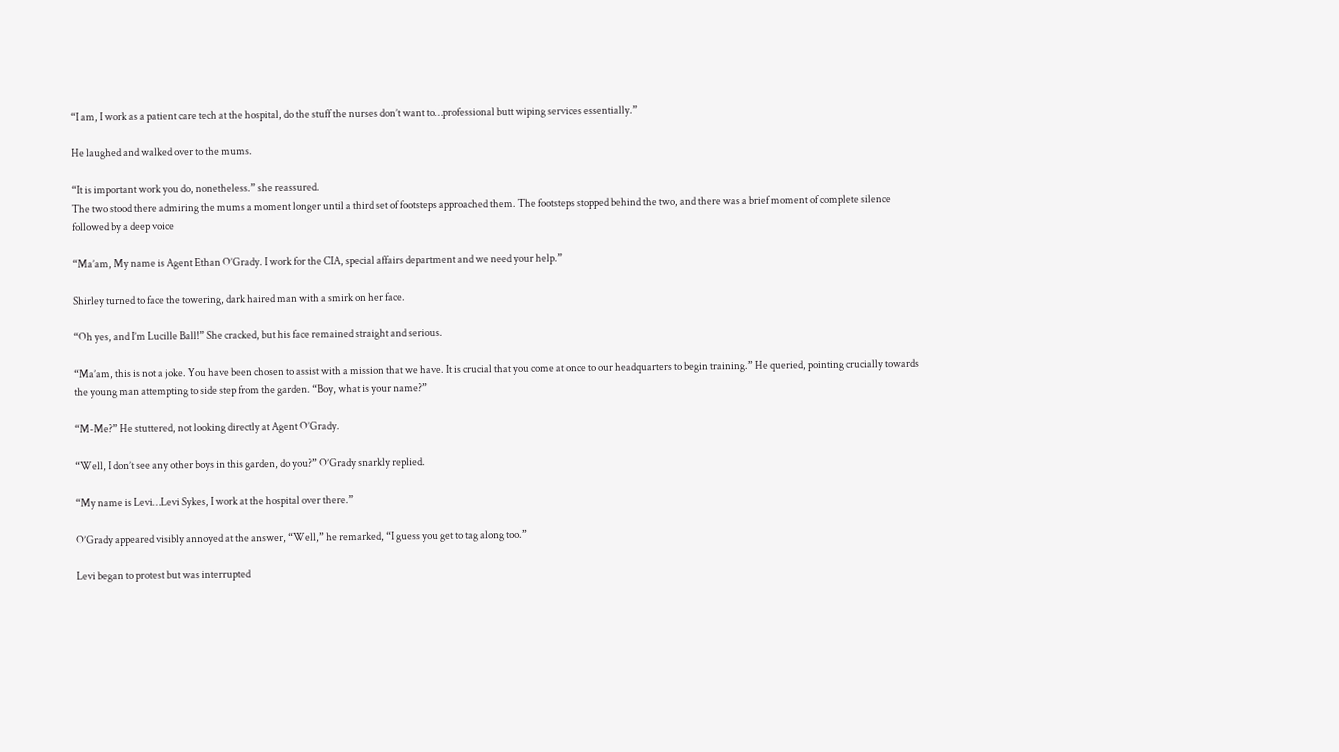“I am, I work as a patient care tech at the hospital, do the stuff the nurses don’t want to…professional butt wiping services essentially.”

He laughed and walked over to the mums.

“It is important work you do, nonetheless.” she reassured.
The two stood there admiring the mums a moment longer until a third set of footsteps approached them. The footsteps stopped behind the two, and there was a brief moment of complete silence followed by a deep voice

“Ma’am, My name is Agent Ethan O’Grady. I work for the CIA, special affairs department and we need your help.”

Shirley turned to face the towering, dark haired man with a smirk on her face.

“Oh yes, and I’m Lucille Ball!” She cracked, but his face remained straight and serious.

“Ma’am, this is not a joke. You have been chosen to assist with a mission that we have. It is crucial that you come at once to our headquarters to begin training.” He queried, pointing crucially towards the young man attempting to side step from the garden. “Boy, what is your name?”

“M-Me?” He stuttered, not looking directly at Agent O’Grady.

“Well, I don’t see any other boys in this garden, do you?” O’Grady snarkly replied.

“My name is Levi…Levi Sykes, I work at the hospital over there.”

O’Grady appeared visibly annoyed at the answer, “Well,” he remarked, “I guess you get to tag along too.”

Levi began to protest but was interrupted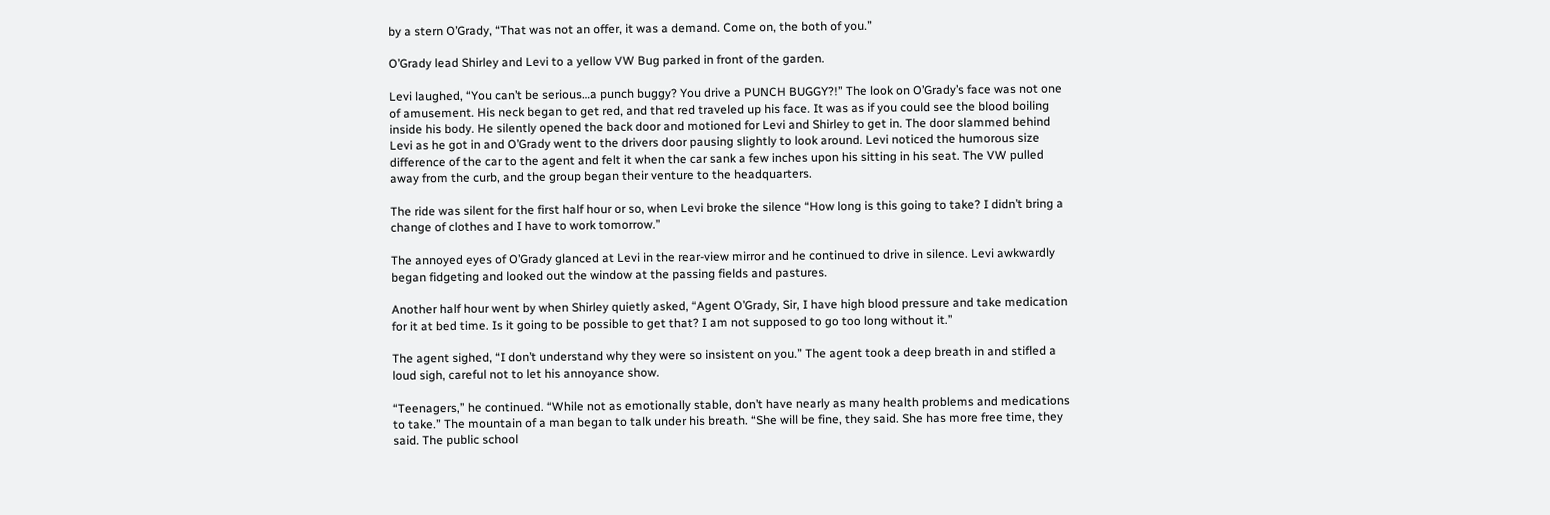by a stern O’Grady, “That was not an offer, it was a demand. Come on, the both of you.”

O’Grady lead Shirley and Levi to a yellow VW Bug parked in front of the garden.

Levi laughed, “You can’t be serious…a punch buggy? You drive a PUNCH BUGGY?!” The look on O’Grady’s face was not one of amusement. His neck began to get red, and that red traveled up his face. It was as if you could see the blood boiling inside his body. He silently opened the back door and motioned for Levi and Shirley to get in. The door slammed behind Levi as he got in and O’Grady went to the drivers door pausing slightly to look around. Levi noticed the humorous size difference of the car to the agent and felt it when the car sank a few inches upon his sitting in his seat. The VW pulled away from the curb, and the group began their venture to the headquarters.

The ride was silent for the first half hour or so, when Levi broke the silence “How long is this going to take? I didn’t bring a change of clothes and I have to work tomorrow.”

The annoyed eyes of O’Grady glanced at Levi in the rear-view mirror and he continued to drive in silence. Levi awkwardly began fidgeting and looked out the window at the passing fields and pastures.

Another half hour went by when Shirley quietly asked, “Agent O’Grady, Sir, I have high blood pressure and take medication for it at bed time. Is it going to be possible to get that? I am not supposed to go too long without it.”

The agent sighed, “I don’t understand why they were so insistent on you.” The agent took a deep breath in and stifled a loud sigh, careful not to let his annoyance show.

“Teenagers,” he continued. “While not as emotionally stable, don’t have nearly as many health problems and medications to take.” The mountain of a man began to talk under his breath. “She will be fine, they said. She has more free time, they said. The public school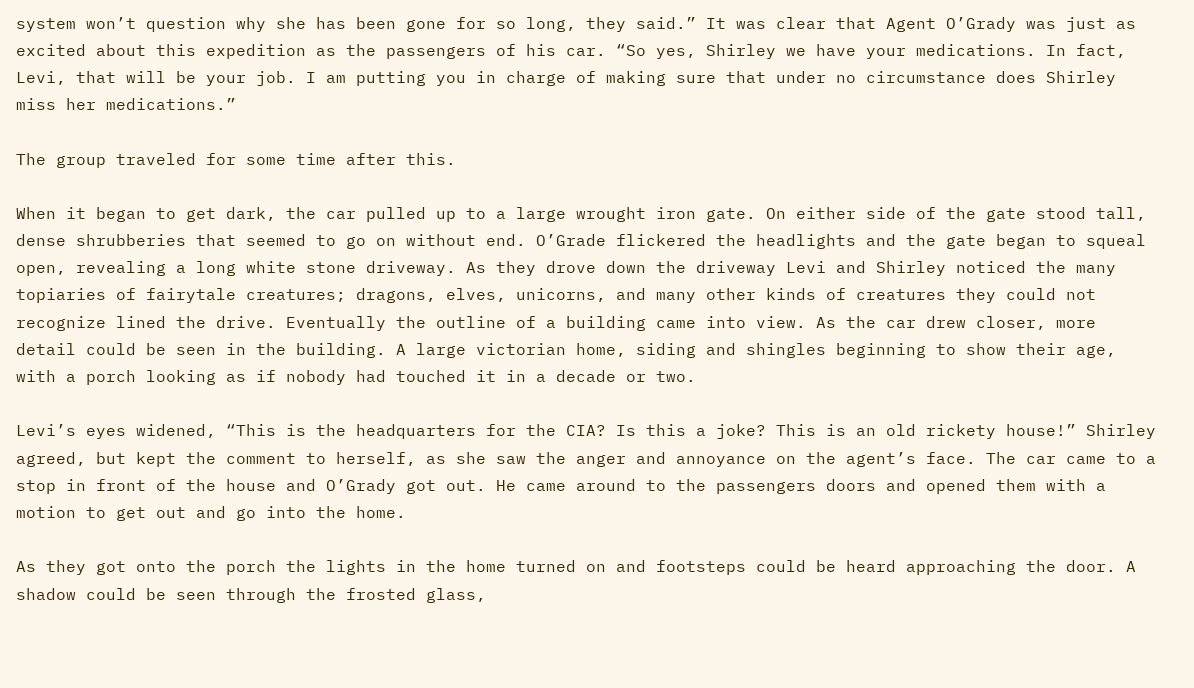system won’t question why she has been gone for so long, they said.” It was clear that Agent O’Grady was just as excited about this expedition as the passengers of his car. “So yes, Shirley we have your medications. In fact, Levi, that will be your job. I am putting you in charge of making sure that under no circumstance does Shirley miss her medications.”

The group traveled for some time after this.

When it began to get dark, the car pulled up to a large wrought iron gate. On either side of the gate stood tall, dense shrubberies that seemed to go on without end. O’Grade flickered the headlights and the gate began to squeal open, revealing a long white stone driveway. As they drove down the driveway Levi and Shirley noticed the many topiaries of fairytale creatures; dragons, elves, unicorns, and many other kinds of creatures they could not recognize lined the drive. Eventually the outline of a building came into view. As the car drew closer, more detail could be seen in the building. A large victorian home, siding and shingles beginning to show their age, with a porch looking as if nobody had touched it in a decade or two.

Levi’s eyes widened, “This is the headquarters for the CIA? Is this a joke? This is an old rickety house!” Shirley agreed, but kept the comment to herself, as she saw the anger and annoyance on the agent’s face. The car came to a stop in front of the house and O’Grady got out. He came around to the passengers doors and opened them with a motion to get out and go into the home.

As they got onto the porch the lights in the home turned on and footsteps could be heard approaching the door. A shadow could be seen through the frosted glass,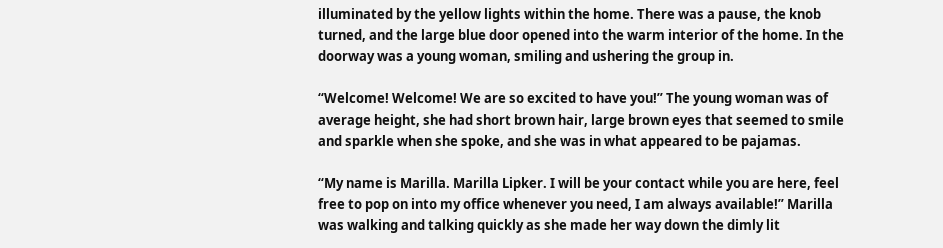illuminated by the yellow lights within the home. There was a pause, the knob turned, and the large blue door opened into the warm interior of the home. In the doorway was a young woman, smiling and ushering the group in.

“Welcome! Welcome! We are so excited to have you!” The young woman was of average height, she had short brown hair, large brown eyes that seemed to smile and sparkle when she spoke, and she was in what appeared to be pajamas.

“My name is Marilla. Marilla Lipker. I will be your contact while you are here, feel free to pop on into my office whenever you need, I am always available!” Marilla was walking and talking quickly as she made her way down the dimly lit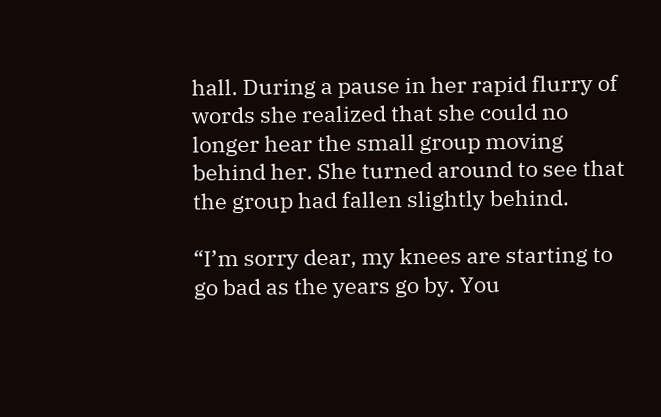hall. During a pause in her rapid flurry of words she realized that she could no longer hear the small group moving behind her. She turned around to see that the group had fallen slightly behind.

“I’m sorry dear, my knees are starting to go bad as the years go by. You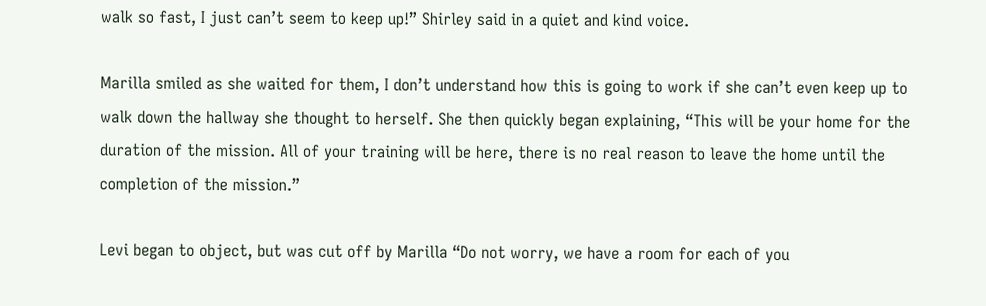walk so fast, I just can’t seem to keep up!” Shirley said in a quiet and kind voice.

Marilla smiled as she waited for them, I don’t understand how this is going to work if she can’t even keep up to walk down the hallway she thought to herself. She then quickly began explaining, “This will be your home for the duration of the mission. All of your training will be here, there is no real reason to leave the home until the completion of the mission.”

Levi began to object, but was cut off by Marilla “Do not worry, we have a room for each of you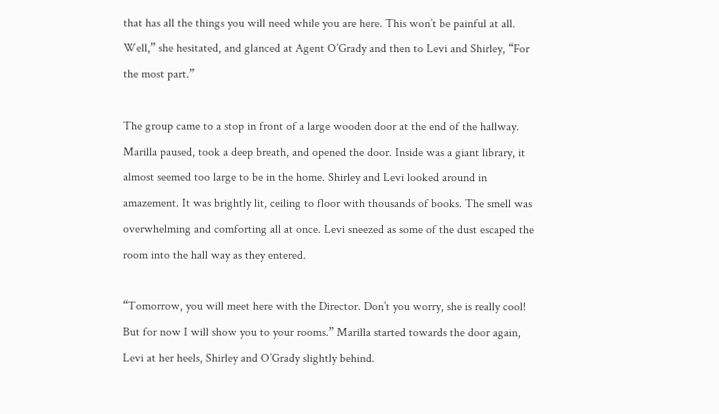that has all the things you will need while you are here. This won’t be painful at all. Well,” she hesitated, and glanced at Agent O’Grady and then to Levi and Shirley, “For the most part.”

The group came to a stop in front of a large wooden door at the end of the hallway. Marilla paused, took a deep breath, and opened the door. Inside was a giant library, it almost seemed too large to be in the home. Shirley and Levi looked around in amazement. It was brightly lit, ceiling to floor with thousands of books. The smell was overwhelming and comforting all at once. Levi sneezed as some of the dust escaped the room into the hall way as they entered.

“Tomorrow, you will meet here with the Director. Don’t you worry, she is really cool! But for now I will show you to your rooms.” Marilla started towards the door again, Levi at her heels, Shirley and O’Grady slightly behind.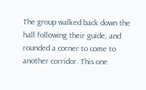The group walked back down the hall following their guide, and rounded a corner to come to another corridor. This one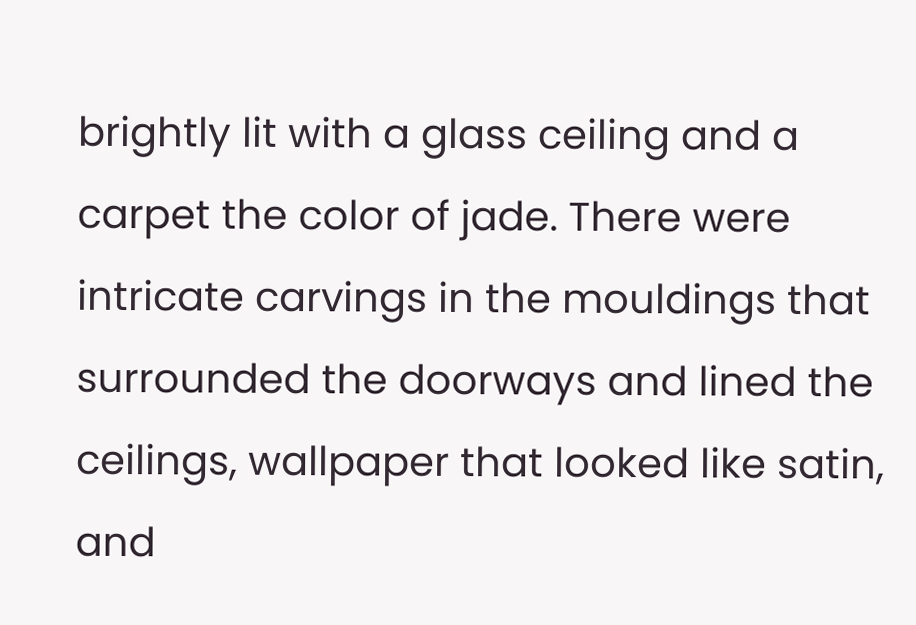brightly lit with a glass ceiling and a carpet the color of jade. There were intricate carvings in the mouldings that surrounded the doorways and lined the ceilings, wallpaper that looked like satin, and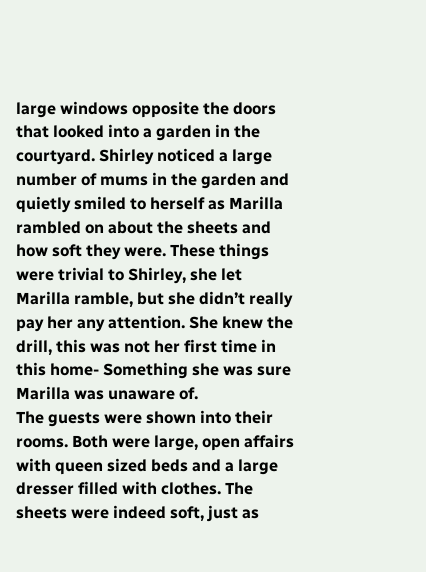large windows opposite the doors that looked into a garden in the courtyard. Shirley noticed a large number of mums in the garden and quietly smiled to herself as Marilla rambled on about the sheets and how soft they were. These things were trivial to Shirley, she let Marilla ramble, but she didn’t really pay her any attention. She knew the drill, this was not her first time in this home- Something she was sure Marilla was unaware of.
The guests were shown into their rooms. Both were large, open affairs with queen sized beds and a large dresser filled with clothes. The sheets were indeed soft, just as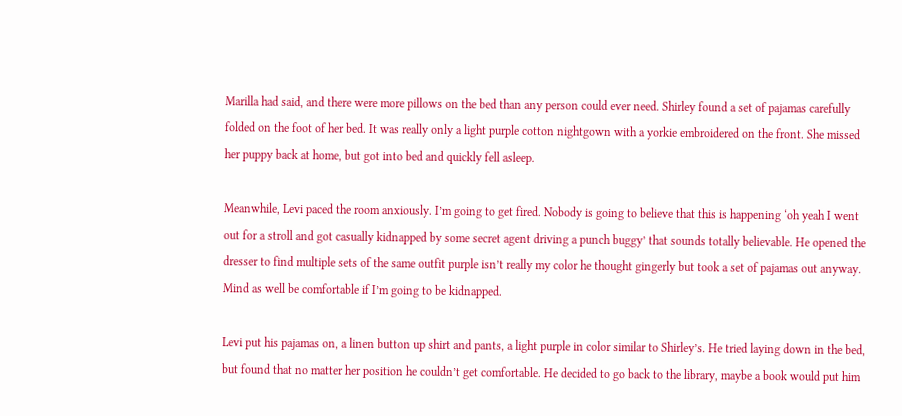Marilla had said, and there were more pillows on the bed than any person could ever need. Shirley found a set of pajamas carefully folded on the foot of her bed. It was really only a light purple cotton nightgown with a yorkie embroidered on the front. She missed her puppy back at home, but got into bed and quickly fell asleep.

Meanwhile, Levi paced the room anxiously. I’m going to get fired. Nobody is going to believe that this is happening ‘oh yeah I went out for a stroll and got casually kidnapped by some secret agent driving a punch buggy’ that sounds totally believable. He opened the dresser to find multiple sets of the same outfit purple isn’t really my color he thought gingerly but took a set of pajamas out anyway. Mind as well be comfortable if I’m going to be kidnapped.

Levi put his pajamas on, a linen button up shirt and pants, a light purple in color similar to Shirley’s. He tried laying down in the bed, but found that no matter her position he couldn’t get comfortable. He decided to go back to the library, maybe a book would put him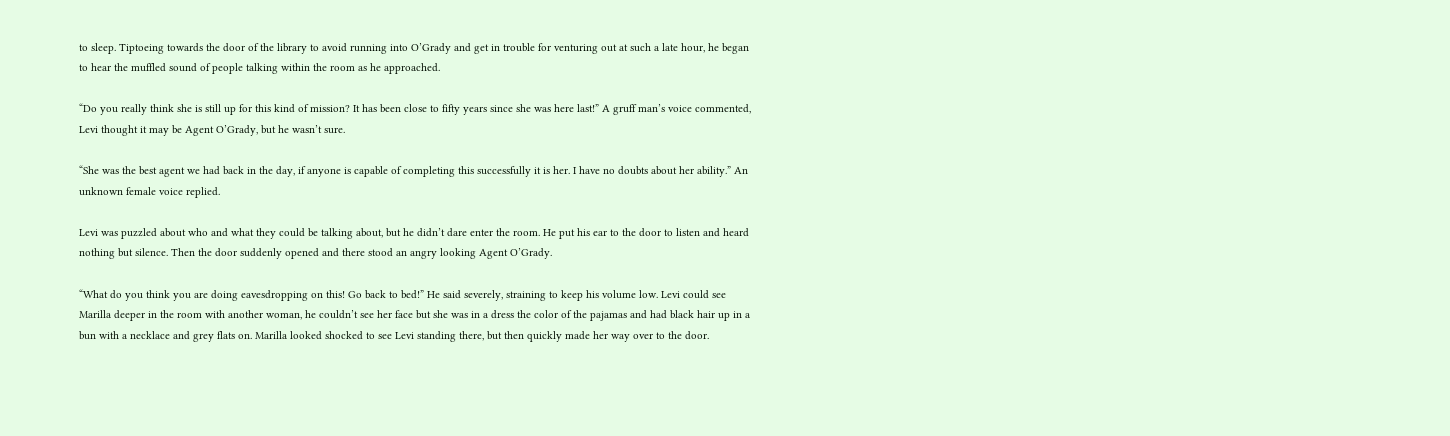to sleep. Tiptoeing towards the door of the library to avoid running into O’Grady and get in trouble for venturing out at such a late hour, he began to hear the muffled sound of people talking within the room as he approached.

“Do you really think she is still up for this kind of mission? It has been close to fifty years since she was here last!” A gruff man’s voice commented, Levi thought it may be Agent O’Grady, but he wasn’t sure.

“She was the best agent we had back in the day, if anyone is capable of completing this successfully it is her. I have no doubts about her ability.” An unknown female voice replied.

Levi was puzzled about who and what they could be talking about, but he didn’t dare enter the room. He put his ear to the door to listen and heard nothing but silence. Then the door suddenly opened and there stood an angry looking Agent O’Grady.

“What do you think you are doing eavesdropping on this! Go back to bed!” He said severely, straining to keep his volume low. Levi could see Marilla deeper in the room with another woman, he couldn’t see her face but she was in a dress the color of the pajamas and had black hair up in a bun with a necklace and grey flats on. Marilla looked shocked to see Levi standing there, but then quickly made her way over to the door.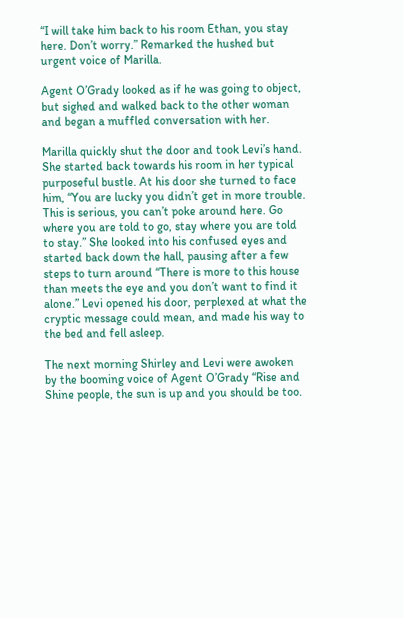“I will take him back to his room Ethan, you stay here. Don’t worry.” Remarked the hushed but urgent voice of Marilla.

Agent O’Grady looked as if he was going to object, but sighed and walked back to the other woman and began a muffled conversation with her.

Marilla quickly shut the door and took Levi’s hand. She started back towards his room in her typical purposeful bustle. At his door she turned to face him, “You are lucky you didn’t get in more trouble. This is serious, you can’t poke around here. Go where you are told to go, stay where you are told to stay.” She looked into his confused eyes and started back down the hall, pausing after a few steps to turn around “There is more to this house than meets the eye and you don’t want to find it alone.” Levi opened his door, perplexed at what the cryptic message could mean, and made his way to the bed and fell asleep.

The next morning Shirley and Levi were awoken by the booming voice of Agent O’Grady “Rise and Shine people, the sun is up and you should be too.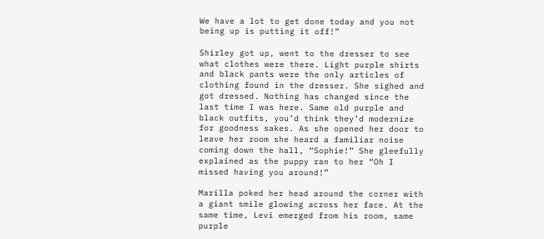We have a lot to get done today and you not being up is putting it off!”

Shirley got up, went to the dresser to see what clothes were there. Light purple shirts and black pants were the only articles of clothing found in the dresser. She sighed and got dressed. Nothing has changed since the last time I was here. Same old purple and black outfits, you’d think they’d modernize for goodness sakes. As she opened her door to leave her room she heard a familiar noise coming down the hall, “Sophie!” She gleefully explained as the puppy ran to her “Oh I missed having you around!”

Marilla poked her head around the corner with a giant smile glowing across her face. At the same time, Levi emerged from his room, same purple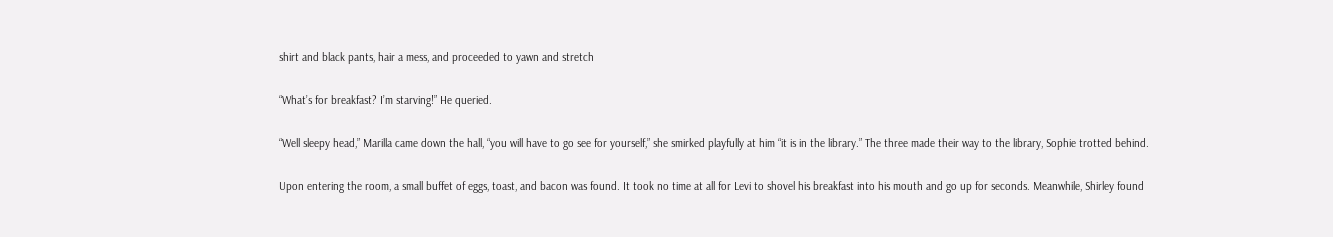shirt and black pants, hair a mess, and proceeded to yawn and stretch

“What’s for breakfast? I’m starving!” He queried.

“Well sleepy head,” Marilla came down the hall, “you will have to go see for yourself,” she smirked playfully at him “it is in the library.” The three made their way to the library, Sophie trotted behind.

Upon entering the room, a small buffet of eggs, toast, and bacon was found. It took no time at all for Levi to shovel his breakfast into his mouth and go up for seconds. Meanwhile, Shirley found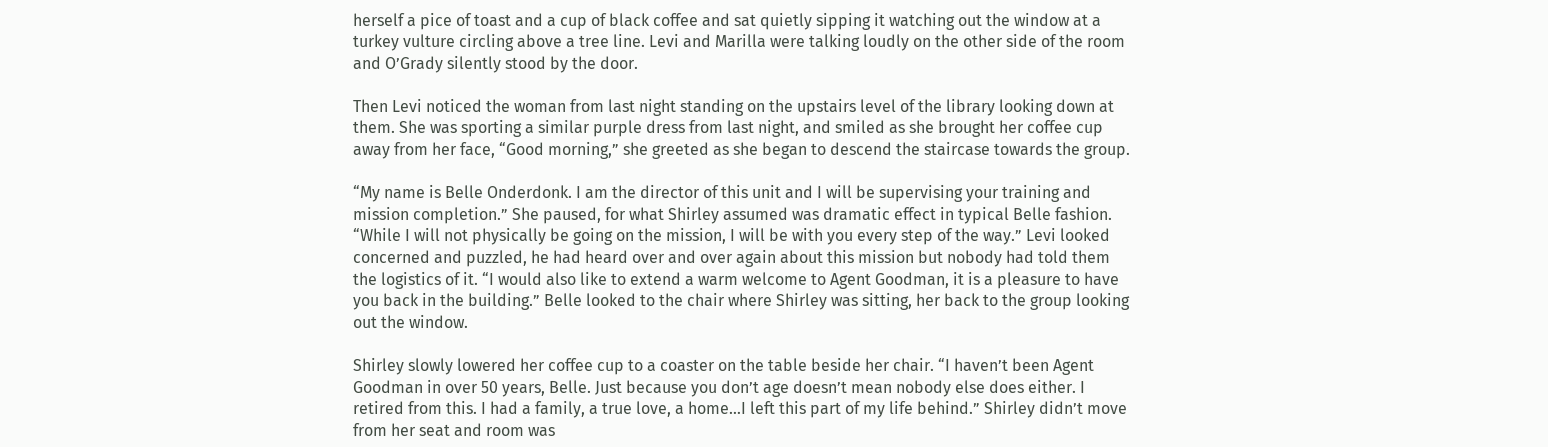herself a pice of toast and a cup of black coffee and sat quietly sipping it watching out the window at a turkey vulture circling above a tree line. Levi and Marilla were talking loudly on the other side of the room and O’Grady silently stood by the door.

Then Levi noticed the woman from last night standing on the upstairs level of the library looking down at them. She was sporting a similar purple dress from last night, and smiled as she brought her coffee cup away from her face, “Good morning,” she greeted as she began to descend the staircase towards the group.

“My name is Belle Onderdonk. I am the director of this unit and I will be supervising your training and mission completion.” She paused, for what Shirley assumed was dramatic effect in typical Belle fashion. “While I will not physically be going on the mission, I will be with you every step of the way.” Levi looked concerned and puzzled, he had heard over and over again about this mission but nobody had told them the logistics of it. “I would also like to extend a warm welcome to Agent Goodman, it is a pleasure to have you back in the building.” Belle looked to the chair where Shirley was sitting, her back to the group looking out the window.

Shirley slowly lowered her coffee cup to a coaster on the table beside her chair. “I haven’t been Agent Goodman in over 50 years, Belle. Just because you don’t age doesn’t mean nobody else does either. I retired from this. I had a family, a true love, a home…I left this part of my life behind.” Shirley didn’t move from her seat and room was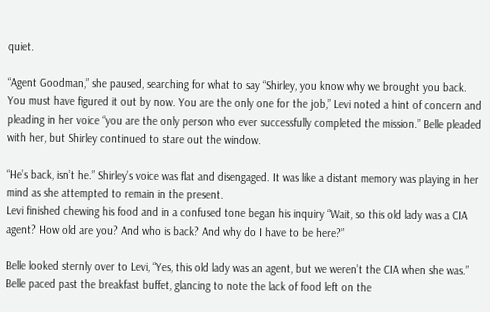quiet.

“Agent Goodman,” she paused, searching for what to say “Shirley, you know why we brought you back. You must have figured it out by now. You are the only one for the job,” Levi noted a hint of concern and pleading in her voice “you are the only person who ever successfully completed the mission.” Belle pleaded with her, but Shirley continued to stare out the window.

“He’s back, isn’t he.” Shirley’s voice was flat and disengaged. It was like a distant memory was playing in her mind as she attempted to remain in the present.
Levi finished chewing his food and in a confused tone began his inquiry “Wait, so this old lady was a CIA agent? How old are you? And who is back? And why do I have to be here?”

Belle looked sternly over to Levi, “Yes, this old lady was an agent, but we weren’t the CIA when she was.” Belle paced past the breakfast buffet, glancing to note the lack of food left on the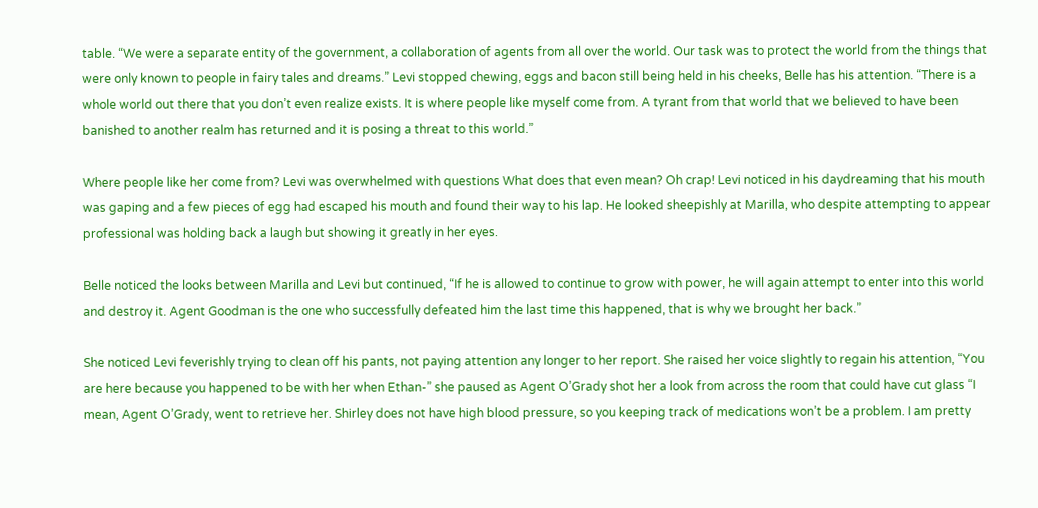table. “We were a separate entity of the government, a collaboration of agents from all over the world. Our task was to protect the world from the things that were only known to people in fairy tales and dreams.” Levi stopped chewing, eggs and bacon still being held in his cheeks, Belle has his attention. “There is a whole world out there that you don’t even realize exists. It is where people like myself come from. A tyrant from that world that we believed to have been banished to another realm has returned and it is posing a threat to this world.”

Where people like her come from? Levi was overwhelmed with questions What does that even mean? Oh crap! Levi noticed in his daydreaming that his mouth was gaping and a few pieces of egg had escaped his mouth and found their way to his lap. He looked sheepishly at Marilla, who despite attempting to appear professional was holding back a laugh but showing it greatly in her eyes.

Belle noticed the looks between Marilla and Levi but continued, “If he is allowed to continue to grow with power, he will again attempt to enter into this world and destroy it. Agent Goodman is the one who successfully defeated him the last time this happened, that is why we brought her back.”

She noticed Levi feverishly trying to clean off his pants, not paying attention any longer to her report. She raised her voice slightly to regain his attention, “You are here because you happened to be with her when Ethan-” she paused as Agent O’Grady shot her a look from across the room that could have cut glass “I mean, Agent O’Grady, went to retrieve her. Shirley does not have high blood pressure, so you keeping track of medications won’t be a problem. I am pretty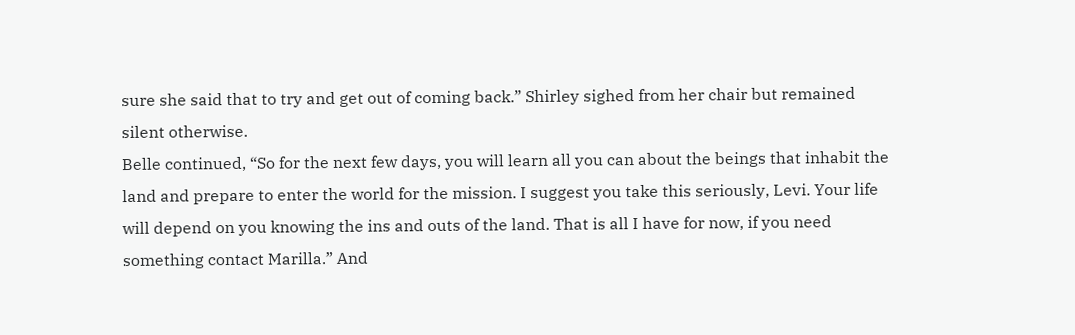sure she said that to try and get out of coming back.” Shirley sighed from her chair but remained silent otherwise.
Belle continued, “So for the next few days, you will learn all you can about the beings that inhabit the land and prepare to enter the world for the mission. I suggest you take this seriously, Levi. Your life will depend on you knowing the ins and outs of the land. That is all I have for now, if you need something contact Marilla.” And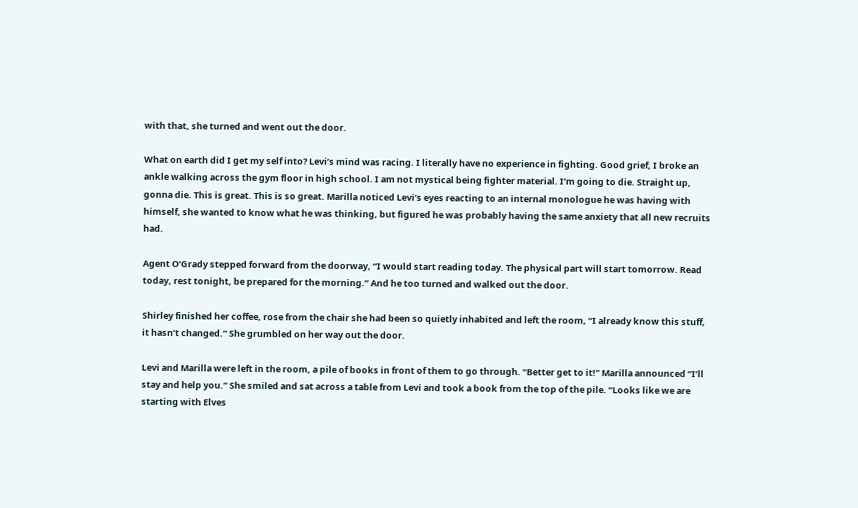with that, she turned and went out the door.

What on earth did I get my self into? Levi’s mind was racing. I literally have no experience in fighting. Good grief, I broke an ankle walking across the gym floor in high school. I am not mystical being fighter material. I’m going to die. Straight up, gonna die. This is great. This is so great. Marilla noticed Levi’s eyes reacting to an internal monologue he was having with himself, she wanted to know what he was thinking, but figured he was probably having the same anxiety that all new recruits had.

Agent O’Grady stepped forward from the doorway, “I would start reading today. The physical part will start tomorrow. Read today, rest tonight, be prepared for the morning.” And he too turned and walked out the door.

Shirley finished her coffee, rose from the chair she had been so quietly inhabited and left the room, “I already know this stuff, it hasn’t changed.” She grumbled on her way out the door.

Levi and Marilla were left in the room, a pile of books in front of them to go through. “Better get to it!” Marilla announced “I’ll stay and help you.” She smiled and sat across a table from Levi and took a book from the top of the pile. “Looks like we are starting with Elves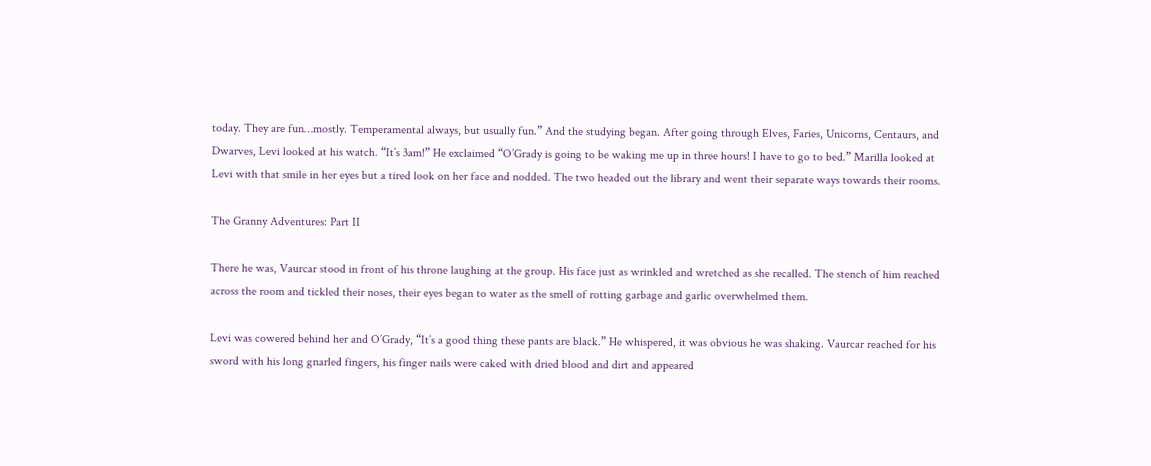today. They are fun…mostly. Temperamental always, but usually fun.” And the studying began. After going through Elves, Faries, Unicorns, Centaurs, and Dwarves, Levi looked at his watch. “It’s 3am!” He exclaimed “O’Grady is going to be waking me up in three hours! I have to go to bed.” Marilla looked at Levi with that smile in her eyes but a tired look on her face and nodded. The two headed out the library and went their separate ways towards their rooms.

The Granny Adventures: Part II

There he was, Vaurcar stood in front of his throne laughing at the group. His face just as wrinkled and wretched as she recalled. The stench of him reached across the room and tickled their noses, their eyes began to water as the smell of rotting garbage and garlic overwhelmed them.

Levi was cowered behind her and O’Grady, “It’s a good thing these pants are black.” He whispered, it was obvious he was shaking. Vaurcar reached for his sword with his long gnarled fingers, his finger nails were caked with dried blood and dirt and appeared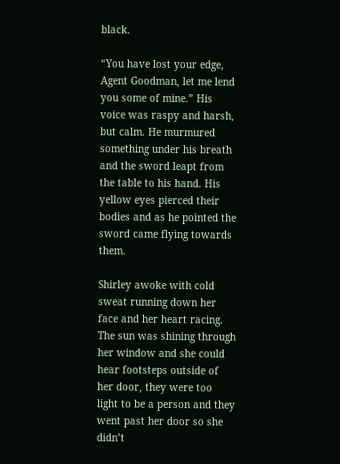black.

“You have lost your edge, Agent Goodman, let me lend you some of mine.” His voice was raspy and harsh, but calm. He murmured something under his breath and the sword leapt from the table to his hand. His yellow eyes pierced their bodies and as he pointed the sword came flying towards them.

Shirley awoke with cold sweat running down her face and her heart racing. The sun was shining through her window and she could hear footsteps outside of her door, they were too light to be a person and they went past her door so she didn’t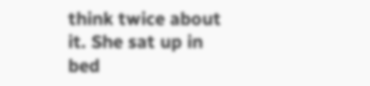think twice about it. She sat up in bed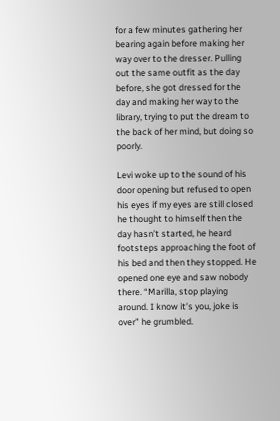for a few minutes gathering her bearing again before making her way over to the dresser. Pulling out the same outfit as the day before, she got dressed for the day and making her way to the library, trying to put the dream to the back of her mind, but doing so poorly.

Levi woke up to the sound of his door opening but refused to open his eyes if my eyes are still closed he thought to himself then the day hasn’t started, he heard footsteps approaching the foot of his bed and then they stopped. He opened one eye and saw nobody there. “Marilla, stop playing around. I know it’s you, joke is over” he grumbled.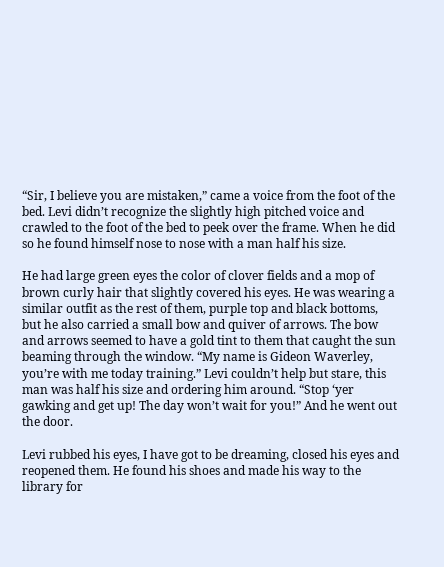“Sir, I believe you are mistaken,” came a voice from the foot of the bed. Levi didn’t recognize the slightly high pitched voice and crawled to the foot of the bed to peek over the frame. When he did so he found himself nose to nose with a man half his size.

He had large green eyes the color of clover fields and a mop of brown curly hair that slightly covered his eyes. He was wearing a similar outfit as the rest of them, purple top and black bottoms, but he also carried a small bow and quiver of arrows. The bow and arrows seemed to have a gold tint to them that caught the sun beaming through the window. “My name is Gideon Waverley, you’re with me today training.” Levi couldn’t help but stare, this man was half his size and ordering him around. “Stop ‘yer gawking and get up! The day won’t wait for you!” And he went out the door.

Levi rubbed his eyes, I have got to be dreaming, closed his eyes and reopened them. He found his shoes and made his way to the library for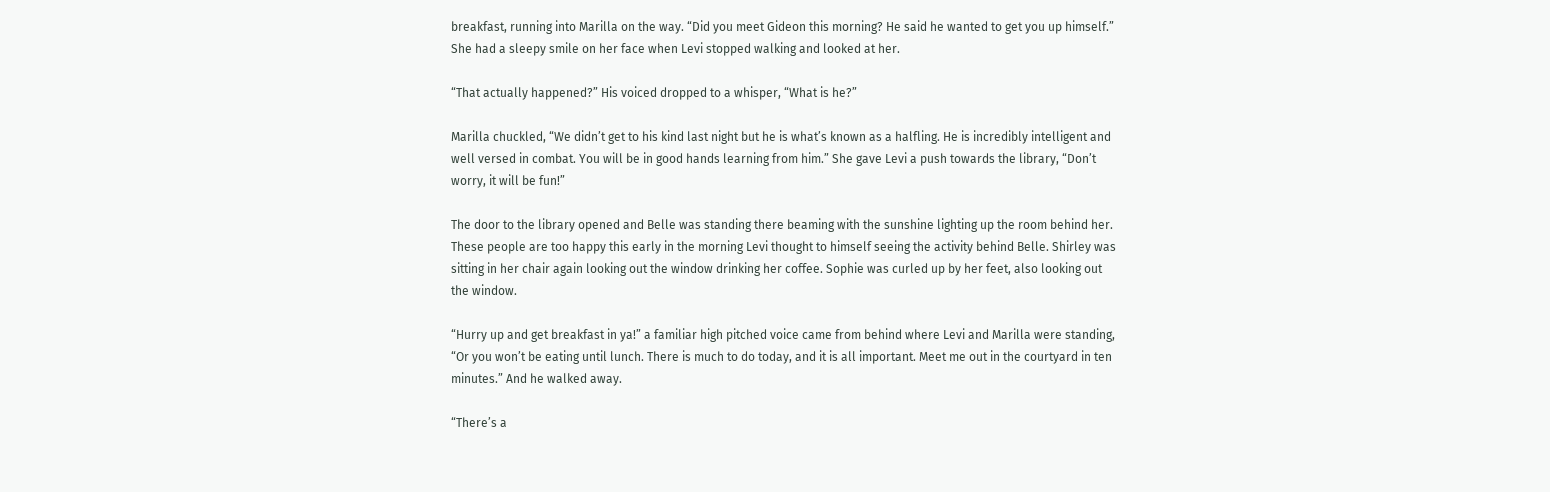breakfast, running into Marilla on the way. “Did you meet Gideon this morning? He said he wanted to get you up himself.” She had a sleepy smile on her face when Levi stopped walking and looked at her.

“That actually happened?” His voiced dropped to a whisper, “What is he?”

Marilla chuckled, “We didn’t get to his kind last night but he is what’s known as a halfling. He is incredibly intelligent and well versed in combat. You will be in good hands learning from him.” She gave Levi a push towards the library, “Don’t worry, it will be fun!”

The door to the library opened and Belle was standing there beaming with the sunshine lighting up the room behind her. These people are too happy this early in the morning Levi thought to himself seeing the activity behind Belle. Shirley was sitting in her chair again looking out the window drinking her coffee. Sophie was curled up by her feet, also looking out the window.

“Hurry up and get breakfast in ya!” a familiar high pitched voice came from behind where Levi and Marilla were standing, “Or you won’t be eating until lunch. There is much to do today, and it is all important. Meet me out in the courtyard in ten minutes.” And he walked away.

“There’s a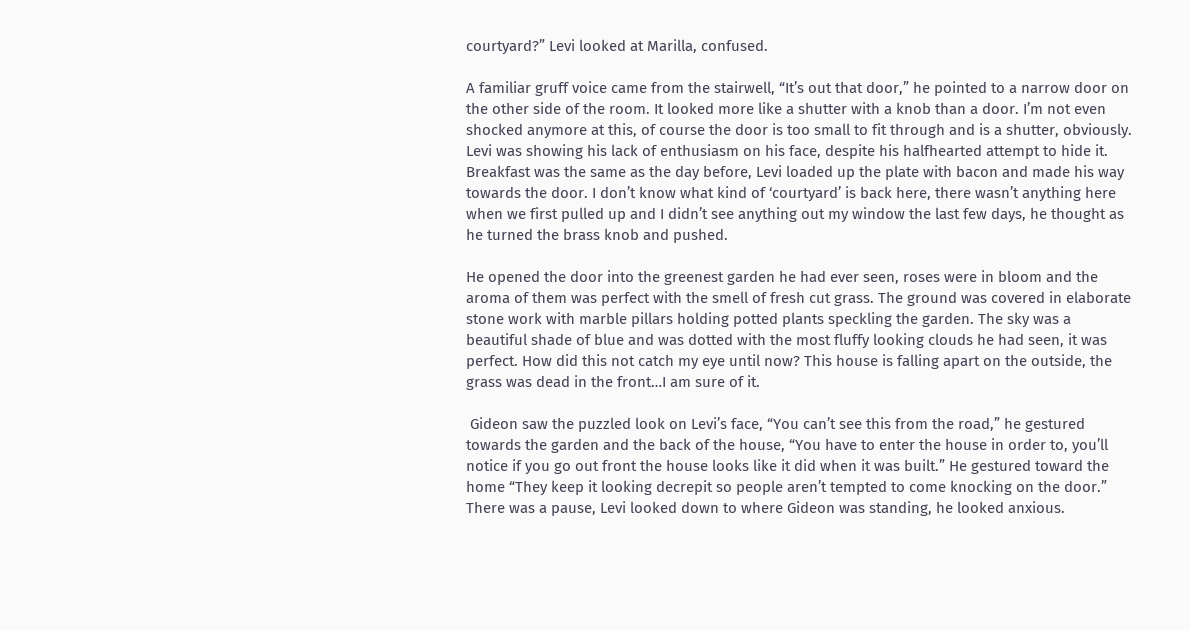courtyard?” Levi looked at Marilla, confused.

A familiar gruff voice came from the stairwell, “It’s out that door,” he pointed to a narrow door on the other side of the room. It looked more like a shutter with a knob than a door. I’m not even shocked anymore at this, of course the door is too small to fit through and is a shutter, obviously. Levi was showing his lack of enthusiasm on his face, despite his halfhearted attempt to hide it. Breakfast was the same as the day before, Levi loaded up the plate with bacon and made his way towards the door. I don’t know what kind of ‘courtyard’ is back here, there wasn’t anything here when we first pulled up and I didn’t see anything out my window the last few days, he thought as he turned the brass knob and pushed.

He opened the door into the greenest garden he had ever seen, roses were in bloom and the aroma of them was perfect with the smell of fresh cut grass. The ground was covered in elaborate stone work with marble pillars holding potted plants speckling the garden. The sky was a beautiful shade of blue and was dotted with the most fluffy looking clouds he had seen, it was perfect. How did this not catch my eye until now? This house is falling apart on the outside, the grass was dead in the front…I am sure of it.

 Gideon saw the puzzled look on Levi’s face, “You can’t see this from the road,” he gestured towards the garden and the back of the house, “You have to enter the house in order to, you’ll notice if you go out front the house looks like it did when it was built.” He gestured toward the home “They keep it looking decrepit so people aren’t tempted to come knocking on the door.” There was a pause, Levi looked down to where Gideon was standing, he looked anxious.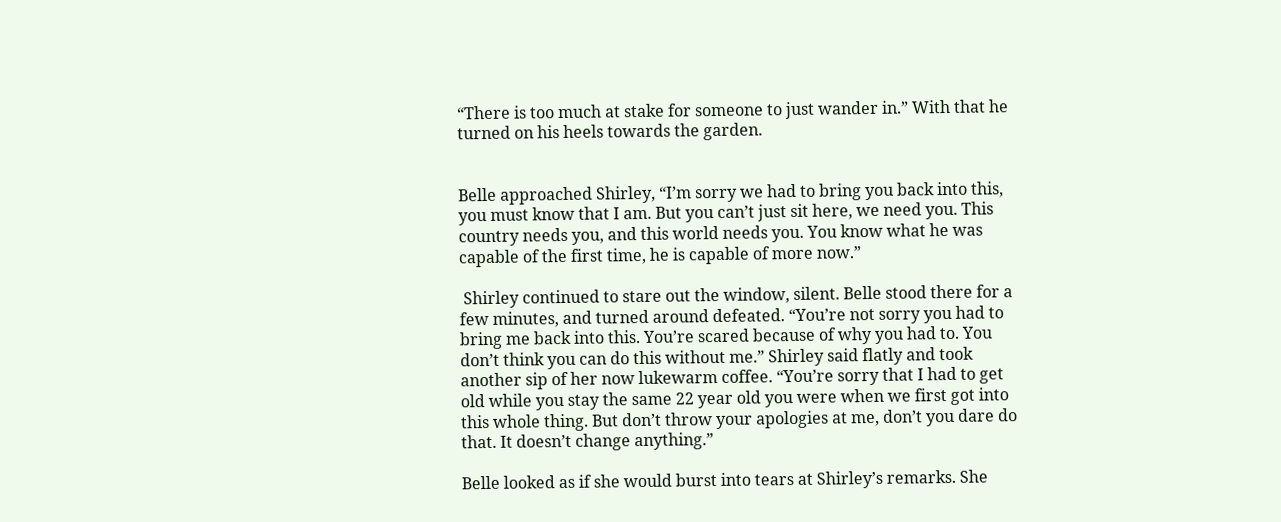“There is too much at stake for someone to just wander in.” With that he turned on his heels towards the garden.


Belle approached Shirley, “I’m sorry we had to bring you back into this, you must know that I am. But you can’t just sit here, we need you. This country needs you, and this world needs you. You know what he was capable of the first time, he is capable of more now.”

 Shirley continued to stare out the window, silent. Belle stood there for a few minutes, and turned around defeated. “You’re not sorry you had to bring me back into this. You’re scared because of why you had to. You don’t think you can do this without me.” Shirley said flatly and took another sip of her now lukewarm coffee. “You’re sorry that I had to get old while you stay the same 22 year old you were when we first got into this whole thing. But don’t throw your apologies at me, don’t you dare do that. It doesn’t change anything.”

Belle looked as if she would burst into tears at Shirley’s remarks. She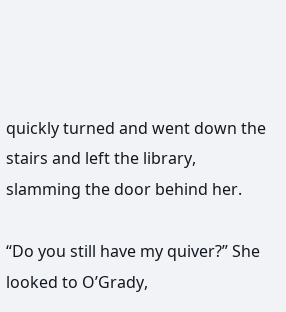quickly turned and went down the stairs and left the library, slamming the door behind her.

“Do you still have my quiver?” She looked to O’Grady,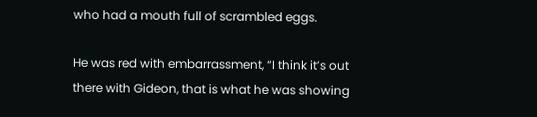who had a mouth full of scrambled eggs.

He was red with embarrassment, “I think it’s out there with Gideon, that is what he was showing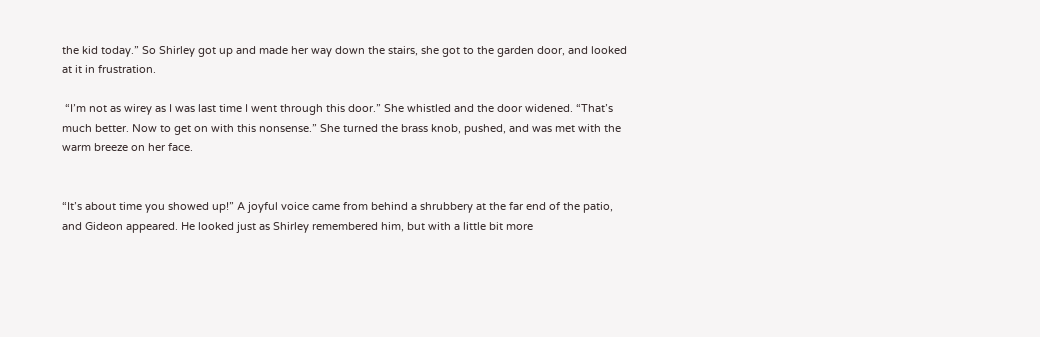the kid today.” So Shirley got up and made her way down the stairs, she got to the garden door, and looked at it in frustration.

 “I’m not as wirey as I was last time I went through this door.” She whistled and the door widened. “That’s much better. Now to get on with this nonsense.” She turned the brass knob, pushed, and was met with the warm breeze on her face.


“It’s about time you showed up!” A joyful voice came from behind a shrubbery at the far end of the patio, and Gideon appeared. He looked just as Shirley remembered him, but with a little bit more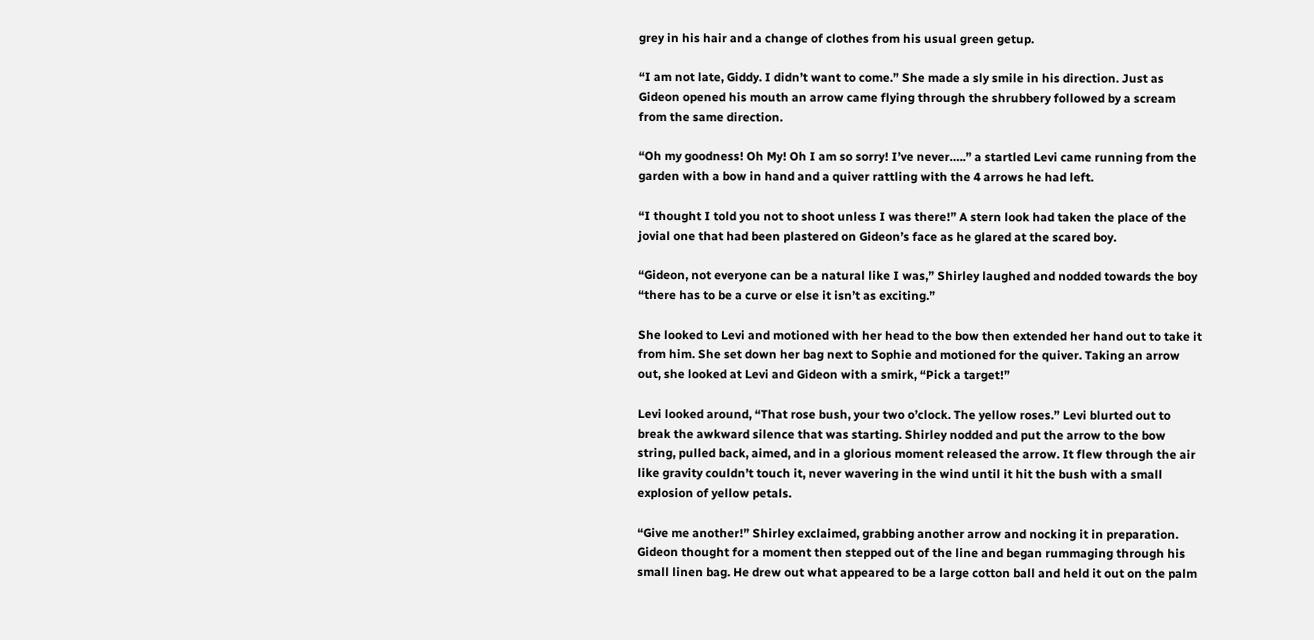grey in his hair and a change of clothes from his usual green getup.

“I am not late, Giddy. I didn’t want to come.” She made a sly smile in his direction. Just as Gideon opened his mouth an arrow came flying through the shrubbery followed by a scream from the same direction.

“Oh my goodness! Oh My! Oh I am so sorry! I’ve never…..” a startled Levi came running from the garden with a bow in hand and a quiver rattling with the 4 arrows he had left.

“I thought I told you not to shoot unless I was there!” A stern look had taken the place of the jovial one that had been plastered on Gideon’s face as he glared at the scared boy.

“Gideon, not everyone can be a natural like I was,” Shirley laughed and nodded towards the boy “there has to be a curve or else it isn’t as exciting.”

She looked to Levi and motioned with her head to the bow then extended her hand out to take it from him. She set down her bag next to Sophie and motioned for the quiver. Taking an arrow out, she looked at Levi and Gideon with a smirk, “Pick a target!”

Levi looked around, “That rose bush, your two o’clock. The yellow roses.” Levi blurted out to break the awkward silence that was starting. Shirley nodded and put the arrow to the bow string, pulled back, aimed, and in a glorious moment released the arrow. It flew through the air like gravity couldn’t touch it, never wavering in the wind until it hit the bush with a small explosion of yellow petals.

“Give me another!” Shirley exclaimed, grabbing another arrow and nocking it in preparation. Gideon thought for a moment then stepped out of the line and began rummaging through his small linen bag. He drew out what appeared to be a large cotton ball and held it out on the palm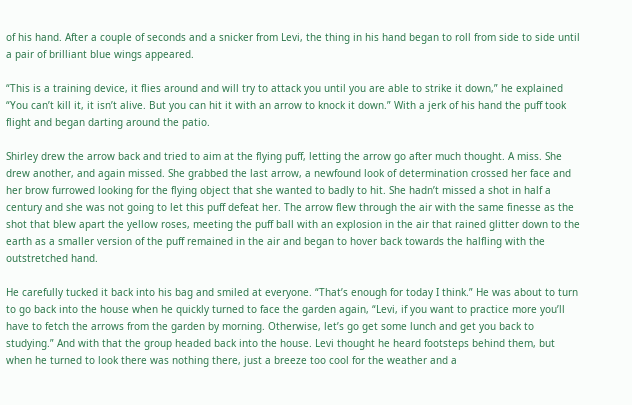of his hand. After a couple of seconds and a snicker from Levi, the thing in his hand began to roll from side to side until a pair of brilliant blue wings appeared.

“This is a training device, it flies around and will try to attack you until you are able to strike it down,” he explained “You can’t kill it, it isn’t alive. But you can hit it with an arrow to knock it down.” With a jerk of his hand the puff took flight and began darting around the patio.

Shirley drew the arrow back and tried to aim at the flying puff, letting the arrow go after much thought. A miss. She drew another, and again missed. She grabbed the last arrow, a newfound look of determination crossed her face and her brow furrowed looking for the flying object that she wanted to badly to hit. She hadn’t missed a shot in half a century and she was not going to let this puff defeat her. The arrow flew through the air with the same finesse as the shot that blew apart the yellow roses, meeting the puff ball with an explosion in the air that rained glitter down to the earth as a smaller version of the puff remained in the air and began to hover back towards the halfling with the outstretched hand.

He carefully tucked it back into his bag and smiled at everyone. “That’s enough for today I think.” He was about to turn to go back into the house when he quickly turned to face the garden again, “Levi, if you want to practice more you’ll have to fetch the arrows from the garden by morning. Otherwise, let’s go get some lunch and get you back to studying.” And with that the group headed back into the house. Levi thought he heard footsteps behind them, but when he turned to look there was nothing there, just a breeze too cool for the weather and a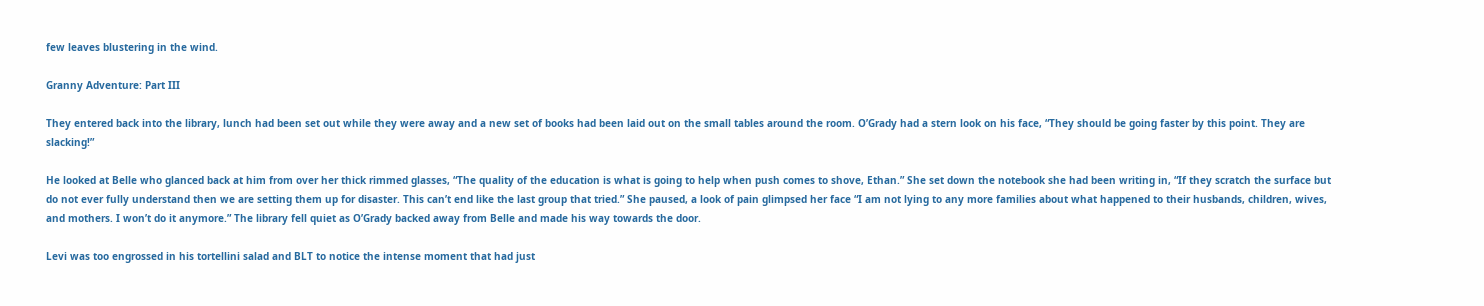few leaves blustering in the wind.

Granny Adventure: Part III

They entered back into the library, lunch had been set out while they were away and a new set of books had been laid out on the small tables around the room. O’Grady had a stern look on his face, “They should be going faster by this point. They are slacking!”

He looked at Belle who glanced back at him from over her thick rimmed glasses, “The quality of the education is what is going to help when push comes to shove, Ethan.” She set down the notebook she had been writing in, “If they scratch the surface but do not ever fully understand then we are setting them up for disaster. This can’t end like the last group that tried.” She paused, a look of pain glimpsed her face “I am not lying to any more families about what happened to their husbands, children, wives, and mothers. I won’t do it anymore.” The library fell quiet as O’Grady backed away from Belle and made his way towards the door.

Levi was too engrossed in his tortellini salad and BLT to notice the intense moment that had just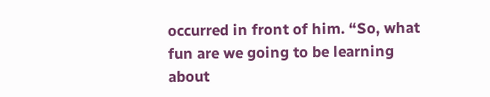occurred in front of him. “So, what fun are we going to be learning about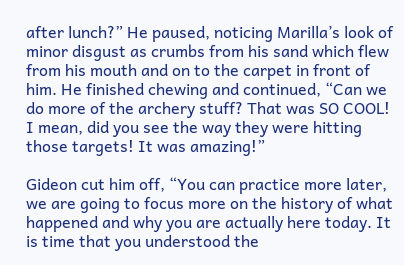after lunch?” He paused, noticing Marilla’s look of minor disgust as crumbs from his sand which flew from his mouth and on to the carpet in front of him. He finished chewing and continued, “Can we do more of the archery stuff? That was SO COOL! I mean, did you see the way they were hitting those targets! It was amazing!”

Gideon cut him off, “You can practice more later, we are going to focus more on the history of what happened and why you are actually here today. It is time that you understood the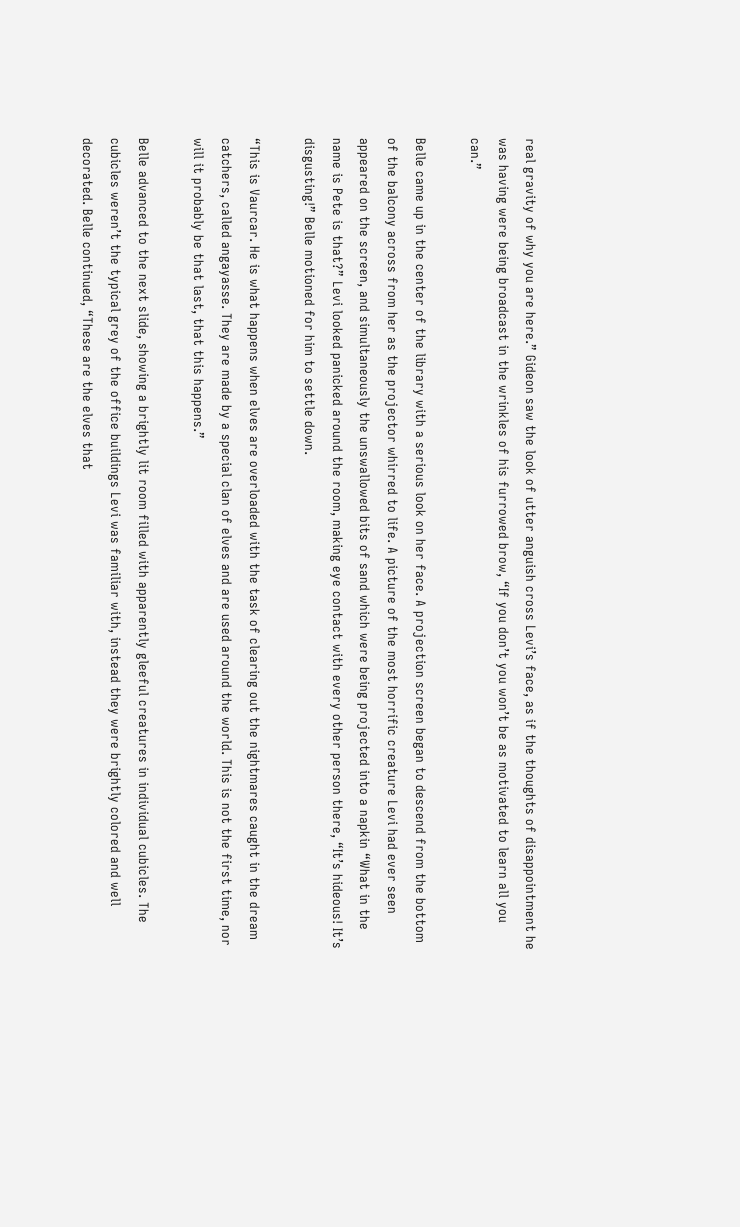real gravity of why you are here.” Gideon saw the look of utter anguish cross Levi’s face, as if the thoughts of disappointment he was having were being broadcast in the wrinkles of his furrowed brow, “If you don’t you won’t be as motivated to learn all you can.”

Belle came up in the center of the library with a serious look on her face. A projection screen began to descend from the bottom of the balcony across from her as the projector whirred to life. A picture of the most horrific creature Levi had ever seen appeared on the screen, and simultaneously the unswallowed bits of sand which were being projected into a napkin “What in the name is Pete is that?” Levi looked panicked around the room, making eye contact with every other person there, “It’s hideous! It’s disgusting!” Belle motioned for him to settle down.

“This is Vaurcar. He is what happens when elves are overloaded with the task of clearing out the nightmares caught in the dream catchers, called angayasse. They are made by a special clan of elves and are used around the world. This is not the first time, nor will it probably be that last, that this happens.”

Belle advanced to the next slide, showing a brightly lit room filled with apparently gleeful creatures in individual cubicles. The cubicles weren’t the typical grey of the office buildings Levi was familiar with, instead they were brightly colored and well decorated. Belle continued, “These are the elves that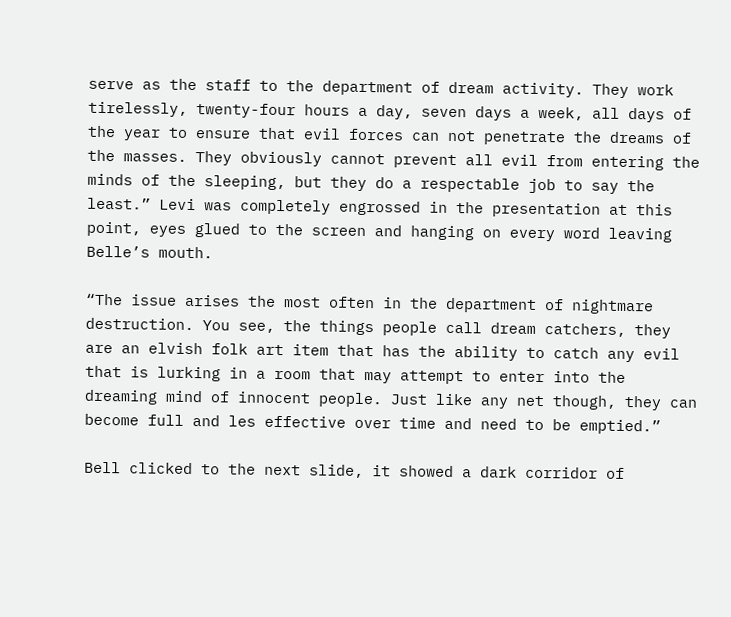serve as the staff to the department of dream activity. They work tirelessly, twenty-four hours a day, seven days a week, all days of the year to ensure that evil forces can not penetrate the dreams of the masses. They obviously cannot prevent all evil from entering the minds of the sleeping, but they do a respectable job to say the least.” Levi was completely engrossed in the presentation at this point, eyes glued to the screen and hanging on every word leaving Belle’s mouth.

“The issue arises the most often in the department of nightmare destruction. You see, the things people call dream catchers, they are an elvish folk art item that has the ability to catch any evil that is lurking in a room that may attempt to enter into the dreaming mind of innocent people. Just like any net though, they can become full and les effective over time and need to be emptied.”

Bell clicked to the next slide, it showed a dark corridor of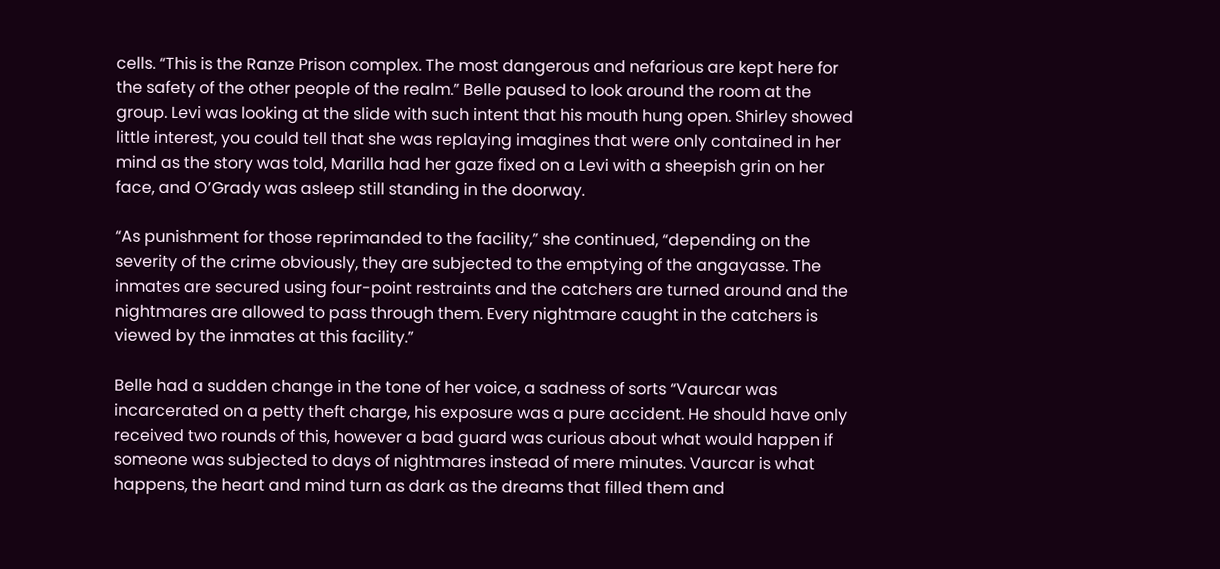cells. “This is the Ranze Prison complex. The most dangerous and nefarious are kept here for the safety of the other people of the realm.” Belle paused to look around the room at the group. Levi was looking at the slide with such intent that his mouth hung open. Shirley showed little interest, you could tell that she was replaying imagines that were only contained in her mind as the story was told, Marilla had her gaze fixed on a Levi with a sheepish grin on her face, and O’Grady was asleep still standing in the doorway.

“As punishment for those reprimanded to the facility,” she continued, “depending on the severity of the crime obviously, they are subjected to the emptying of the angayasse. The inmates are secured using four-point restraints and the catchers are turned around and the nightmares are allowed to pass through them. Every nightmare caught in the catchers is viewed by the inmates at this facility.”

Belle had a sudden change in the tone of her voice, a sadness of sorts “Vaurcar was incarcerated on a petty theft charge, his exposure was a pure accident. He should have only received two rounds of this, however a bad guard was curious about what would happen if someone was subjected to days of nightmares instead of mere minutes. Vaurcar is what happens, the heart and mind turn as dark as the dreams that filled them and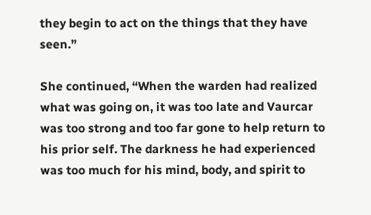they begin to act on the things that they have seen.”

She continued, “When the warden had realized what was going on, it was too late and Vaurcar was too strong and too far gone to help return to his prior self. The darkness he had experienced was too much for his mind, body, and spirit to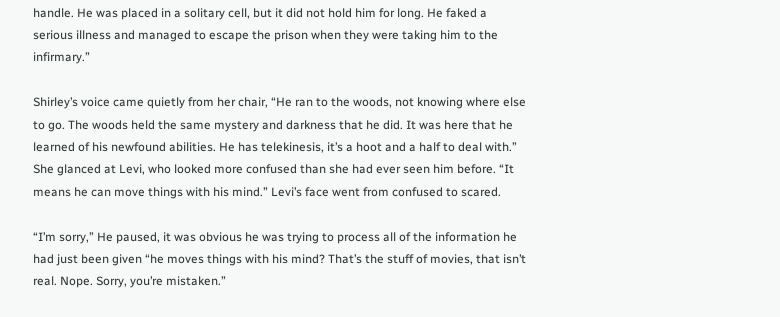handle. He was placed in a solitary cell, but it did not hold him for long. He faked a serious illness and managed to escape the prison when they were taking him to the infirmary.”

Shirley’s voice came quietly from her chair, “He ran to the woods, not knowing where else to go. The woods held the same mystery and darkness that he did. It was here that he learned of his newfound abilities. He has telekinesis, it’s a hoot and a half to deal with.” She glanced at Levi, who looked more confused than she had ever seen him before. “It means he can move things with his mind.” Levi’s face went from confused to scared.

“I’m sorry,” He paused, it was obvious he was trying to process all of the information he had just been given “he moves things with his mind? That’s the stuff of movies, that isn’t real. Nope. Sorry, you’re mistaken.”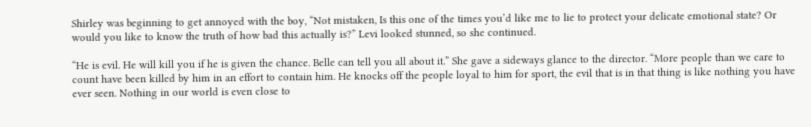Shirley was beginning to get annoyed with the boy, “Not mistaken, Is this one of the times you’d like me to lie to protect your delicate emotional state? Or would you like to know the truth of how bad this actually is?” Levi looked stunned, so she continued.

“He is evil. He will kill you if he is given the chance. Belle can tell you all about it.” She gave a sideways glance to the director. “More people than we care to count have been killed by him in an effort to contain him. He knocks off the people loyal to him for sport, the evil that is in that thing is like nothing you have ever seen. Nothing in our world is even close to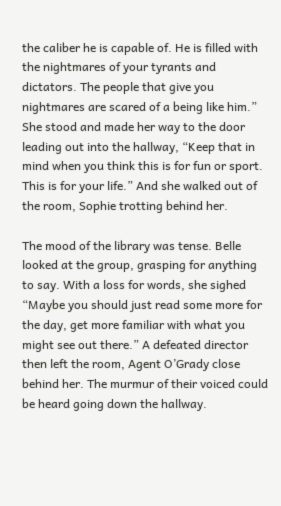the caliber he is capable of. He is filled with the nightmares of your tyrants and dictators. The people that give you nightmares are scared of a being like him.” She stood and made her way to the door leading out into the hallway, “Keep that in mind when you think this is for fun or sport. This is for your life.” And she walked out of the room, Sophie trotting behind her.

The mood of the library was tense. Belle looked at the group, grasping for anything to say. With a loss for words, she sighed “Maybe you should just read some more for the day, get more familiar with what you might see out there.” A defeated director then left the room, Agent O’Grady close behind her. The murmur of their voiced could be heard going down the hallway.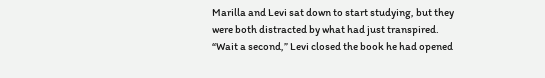Marilla and Levi sat down to start studying, but they were both distracted by what had just transpired. “Wait a second,” Levi closed the book he had opened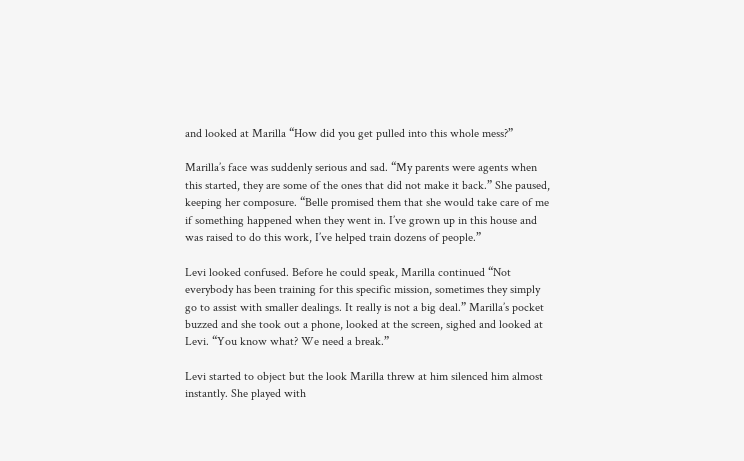and looked at Marilla “How did you get pulled into this whole mess?”

Marilla’s face was suddenly serious and sad. “My parents were agents when this started, they are some of the ones that did not make it back.” She paused, keeping her composure. “Belle promised them that she would take care of me if something happened when they went in. I’ve grown up in this house and was raised to do this work, I’ve helped train dozens of people.”

Levi looked confused. Before he could speak, Marilla continued “Not everybody has been training for this specific mission, sometimes they simply go to assist with smaller dealings. It really is not a big deal.” Marilla’s pocket buzzed and she took out a phone, looked at the screen, sighed and looked at Levi. “You know what? We need a break.”

Levi started to object but the look Marilla threw at him silenced him almost instantly. She played with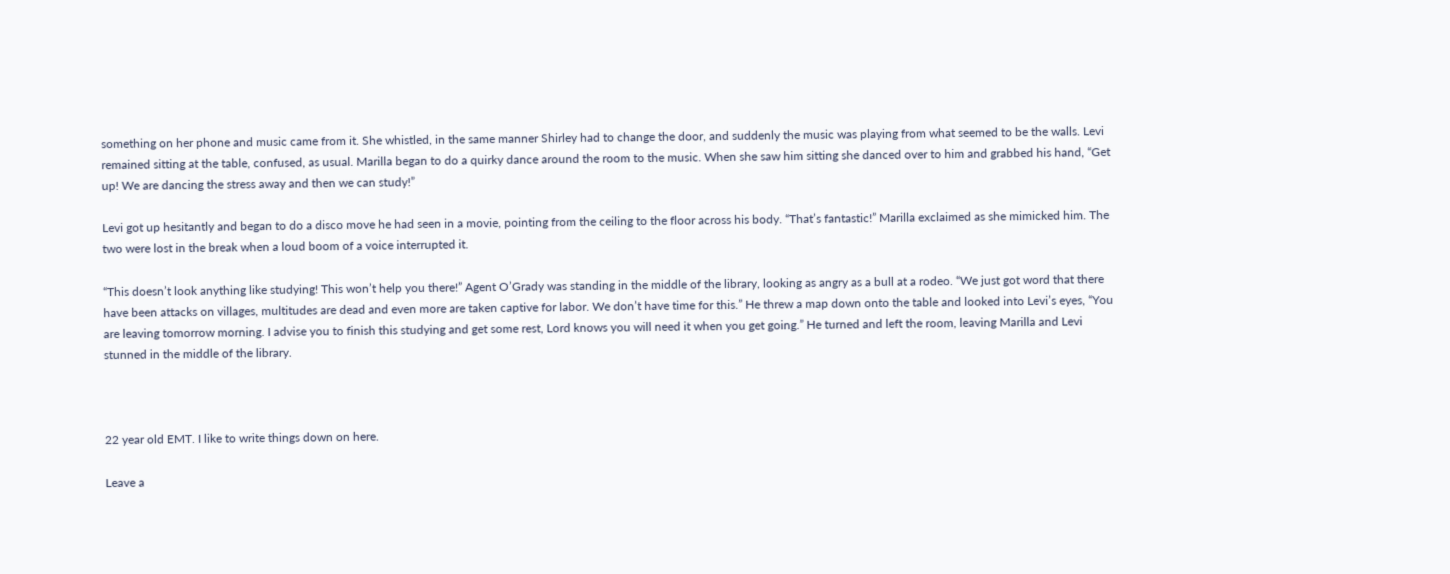something on her phone and music came from it. She whistled, in the same manner Shirley had to change the door, and suddenly the music was playing from what seemed to be the walls. Levi remained sitting at the table, confused, as usual. Marilla began to do a quirky dance around the room to the music. When she saw him sitting she danced over to him and grabbed his hand, “Get up! We are dancing the stress away and then we can study!”

Levi got up hesitantly and began to do a disco move he had seen in a movie, pointing from the ceiling to the floor across his body. “That’s fantastic!” Marilla exclaimed as she mimicked him. The two were lost in the break when a loud boom of a voice interrupted it.

“This doesn’t look anything like studying! This won’t help you there!” Agent O’Grady was standing in the middle of the library, looking as angry as a bull at a rodeo. “We just got word that there have been attacks on villages, multitudes are dead and even more are taken captive for labor. We don’t have time for this.” He threw a map down onto the table and looked into Levi’s eyes, “You are leaving tomorrow morning. I advise you to finish this studying and get some rest, Lord knows you will need it when you get going.” He turned and left the room, leaving Marilla and Levi stunned in the middle of the library.



22 year old EMT. I like to write things down on here.

Leave a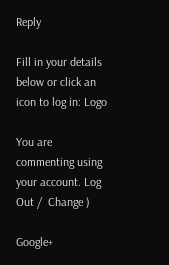Reply

Fill in your details below or click an icon to log in: Logo

You are commenting using your account. Log Out /  Change )

Google+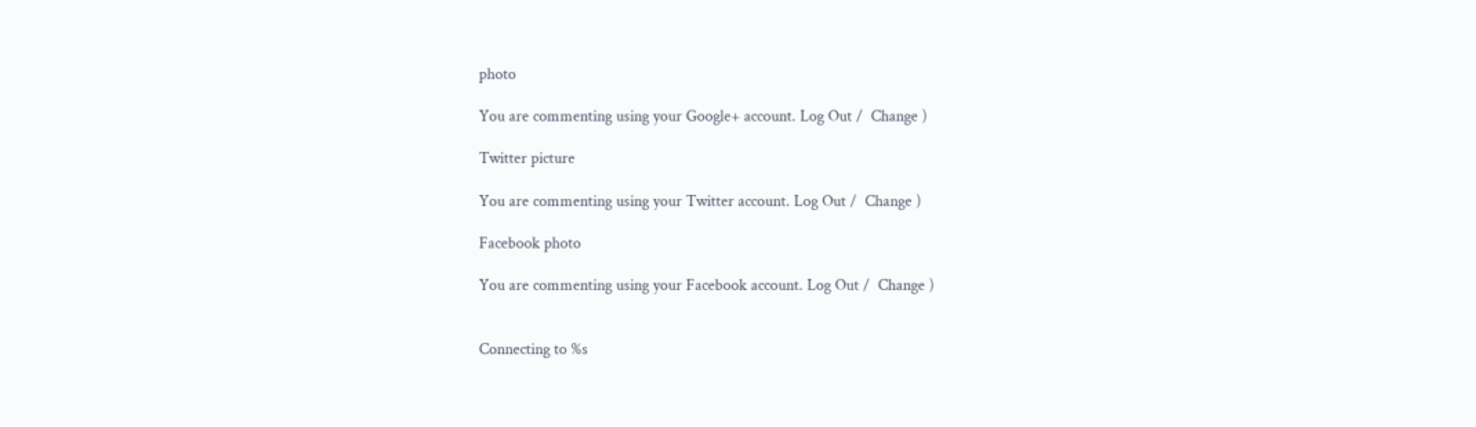photo

You are commenting using your Google+ account. Log Out /  Change )

Twitter picture

You are commenting using your Twitter account. Log Out /  Change )

Facebook photo

You are commenting using your Facebook account. Log Out /  Change )


Connecting to %s